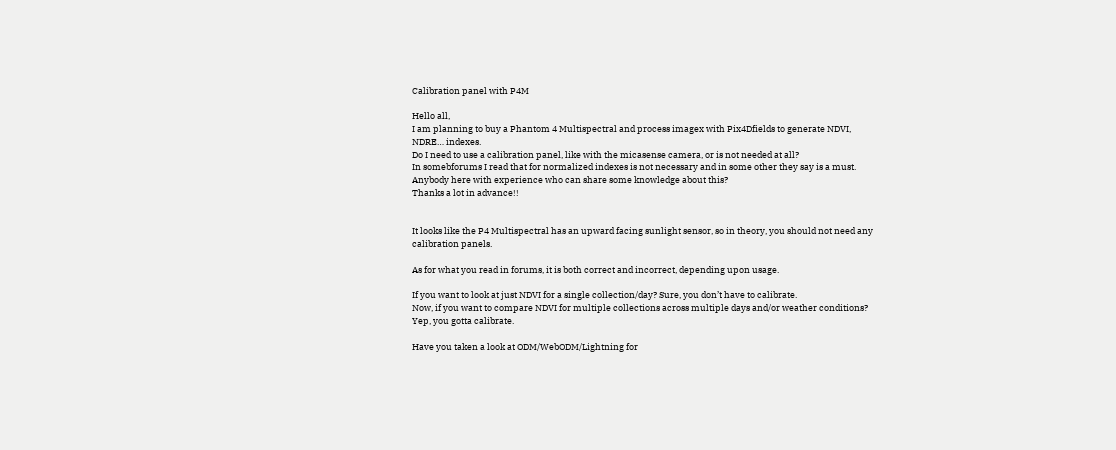Calibration panel with P4M

Hello all,
I am planning to buy a Phantom 4 Multispectral and process imagex with Pix4Dfields to generate NDVI, NDRE… indexes.
Do I need to use a calibration panel, like with the micasense camera, or is not needed at all?
In somebforums I read that for normalized indexes is not necessary and in some other they say is a must.
Anybody here with experience who can share some knowledge about this?
Thanks a lot in advance!!


It looks like the P4 Multispectral has an upward facing sunlight sensor, so in theory, you should not need any calibration panels.

As for what you read in forums, it is both correct and incorrect, depending upon usage.

If you want to look at just NDVI for a single collection/day? Sure, you don’t have to calibrate.
Now, if you want to compare NDVI for multiple collections across multiple days and/or weather conditions? Yep, you gotta calibrate.

Have you taken a look at ODM/WebODM/Lightning for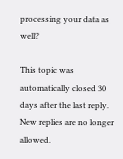processing your data as well?

This topic was automatically closed 30 days after the last reply. New replies are no longer allowed.